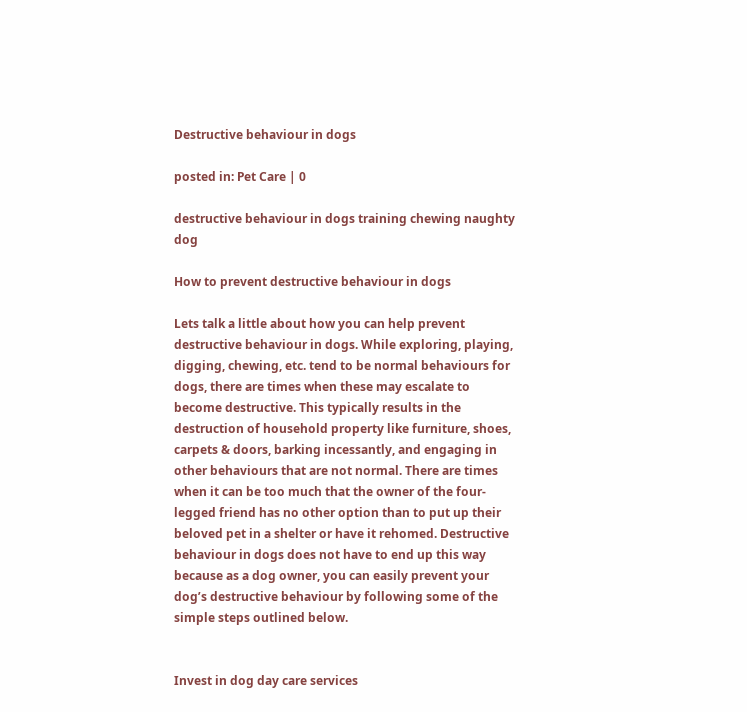Destructive behaviour in dogs

posted in: Pet Care | 0

destructive behaviour in dogs training chewing naughty dog

How to prevent destructive behaviour in dogs

Lets talk a little about how you can help prevent destructive behaviour in dogs. While exploring, playing, digging, chewing, etc. tend to be normal behaviours for dogs, there are times when these may escalate to become destructive. This typically results in the destruction of household property like furniture, shoes, carpets & doors, barking incessantly, and engaging in other behaviours that are not normal. There are times when it can be too much that the owner of the four-legged friend has no other option than to put up their beloved pet in a shelter or have it rehomed. Destructive behaviour in dogs does not have to end up this way because as a dog owner, you can easily prevent your dog’s destructive behaviour by following some of the simple steps outlined below.


Invest in dog day care services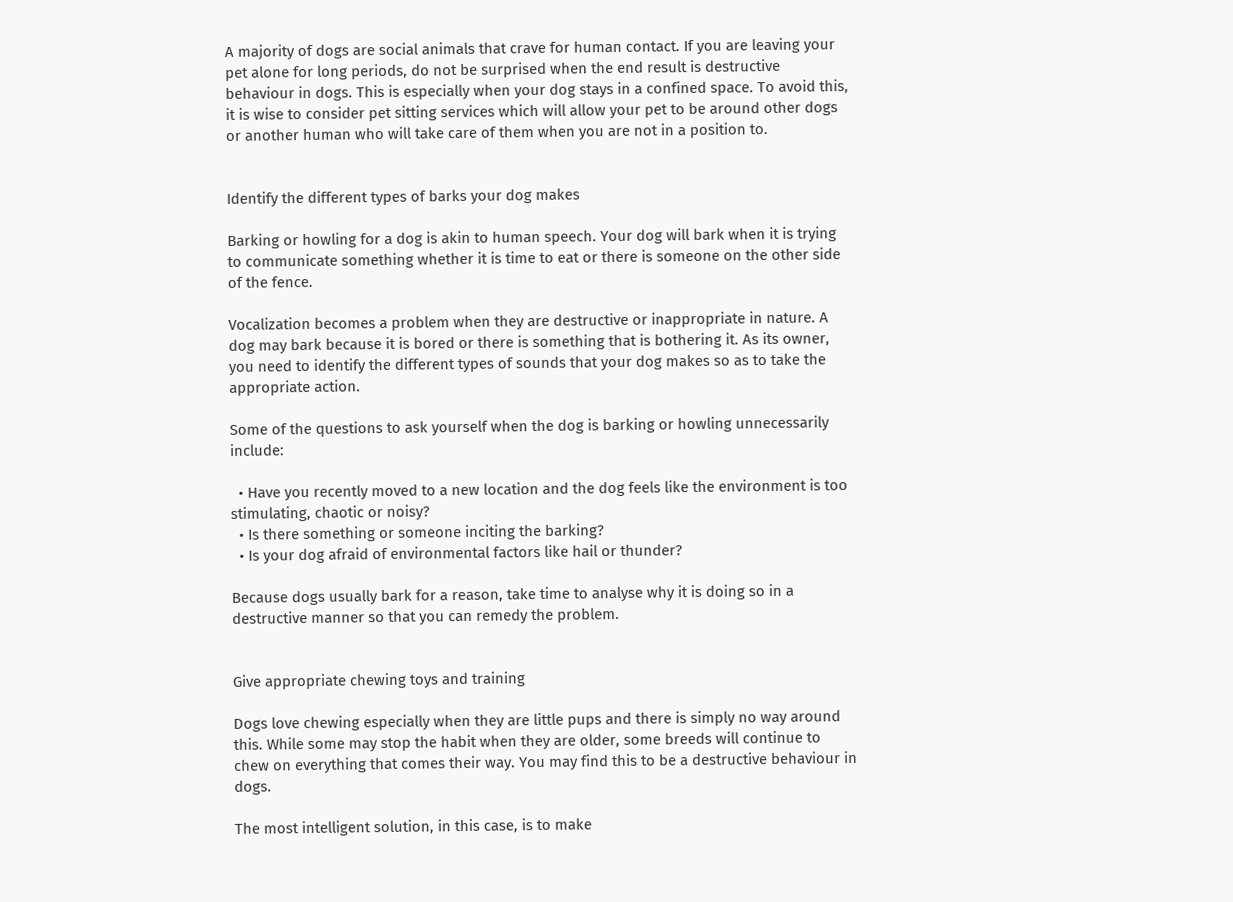A majority of dogs are social animals that crave for human contact. If you are leaving your pet alone for long periods, do not be surprised when the end result is destructive behaviour in dogs. This is especially when your dog stays in a confined space. To avoid this, it is wise to consider pet sitting services which will allow your pet to be around other dogs or another human who will take care of them when you are not in a position to.


Identify the different types of barks your dog makes

Barking or howling for a dog is akin to human speech. Your dog will bark when it is trying to communicate something whether it is time to eat or there is someone on the other side of the fence.

Vocalization becomes a problem when they are destructive or inappropriate in nature. A dog may bark because it is bored or there is something that is bothering it. As its owner, you need to identify the different types of sounds that your dog makes so as to take the appropriate action.

Some of the questions to ask yourself when the dog is barking or howling unnecessarily include:

  • Have you recently moved to a new location and the dog feels like the environment is too stimulating, chaotic or noisy?
  • Is there something or someone inciting the barking?
  • Is your dog afraid of environmental factors like hail or thunder?

Because dogs usually bark for a reason, take time to analyse why it is doing so in a destructive manner so that you can remedy the problem.


Give appropriate chewing toys and training

Dogs love chewing especially when they are little pups and there is simply no way around this. While some may stop the habit when they are older, some breeds will continue to chew on everything that comes their way. You may find this to be a destructive behaviour in dogs.

The most intelligent solution, in this case, is to make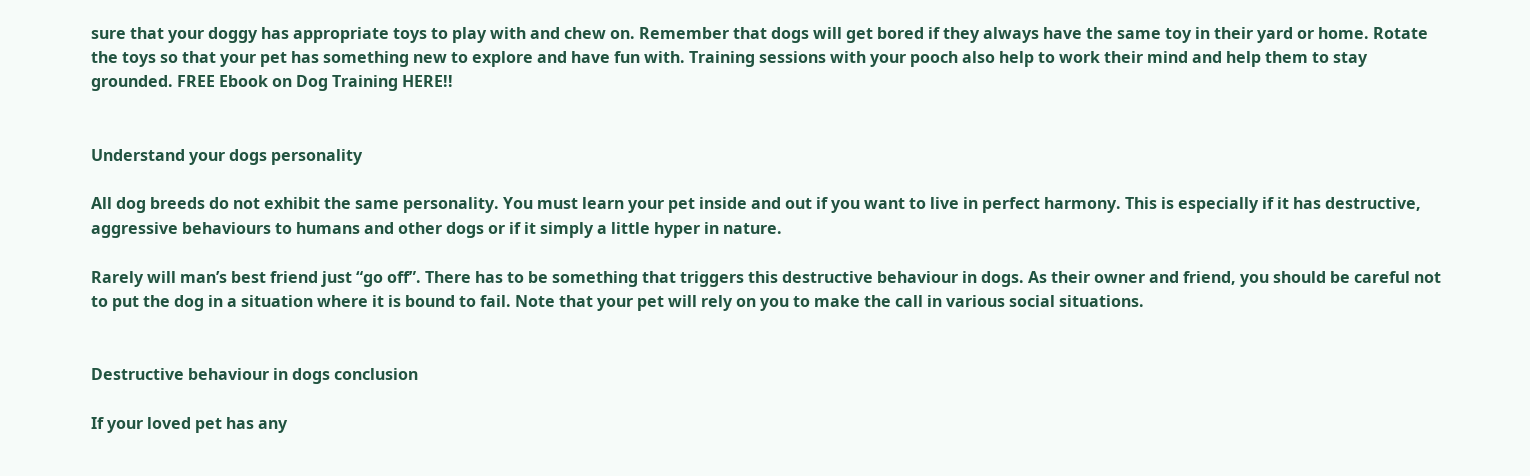sure that your doggy has appropriate toys to play with and chew on. Remember that dogs will get bored if they always have the same toy in their yard or home. Rotate the toys so that your pet has something new to explore and have fun with. Training sessions with your pooch also help to work their mind and help them to stay grounded. FREE Ebook on Dog Training HERE!!


Understand your dogs personality

All dog breeds do not exhibit the same personality. You must learn your pet inside and out if you want to live in perfect harmony. This is especially if it has destructive, aggressive behaviours to humans and other dogs or if it simply a little hyper in nature.

Rarely will man’s best friend just “go off”. There has to be something that triggers this destructive behaviour in dogs. As their owner and friend, you should be careful not to put the dog in a situation where it is bound to fail. Note that your pet will rely on you to make the call in various social situations.


Destructive behaviour in dogs conclusion

If your loved pet has any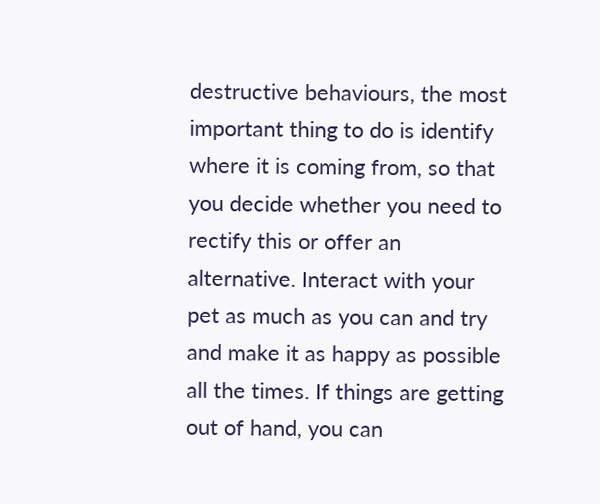destructive behaviours, the most important thing to do is identify where it is coming from, so that you decide whether you need to rectify this or offer an alternative. Interact with your pet as much as you can and try and make it as happy as possible all the times. If things are getting out of hand, you can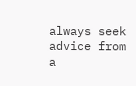always seek advice from a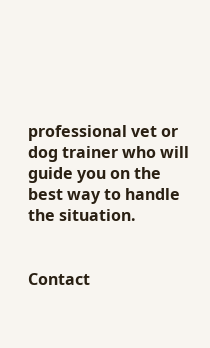professional vet or dog trainer who will guide you on the best way to handle the situation.


Contact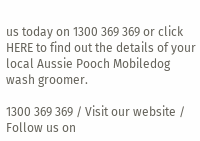us today on 1300 369 369 or click HERE to find out the details of your local Aussie Pooch Mobiledog wash groomer.

1300 369 369 / Visit our website / Follow us on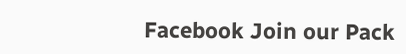Facebook Join our Pack